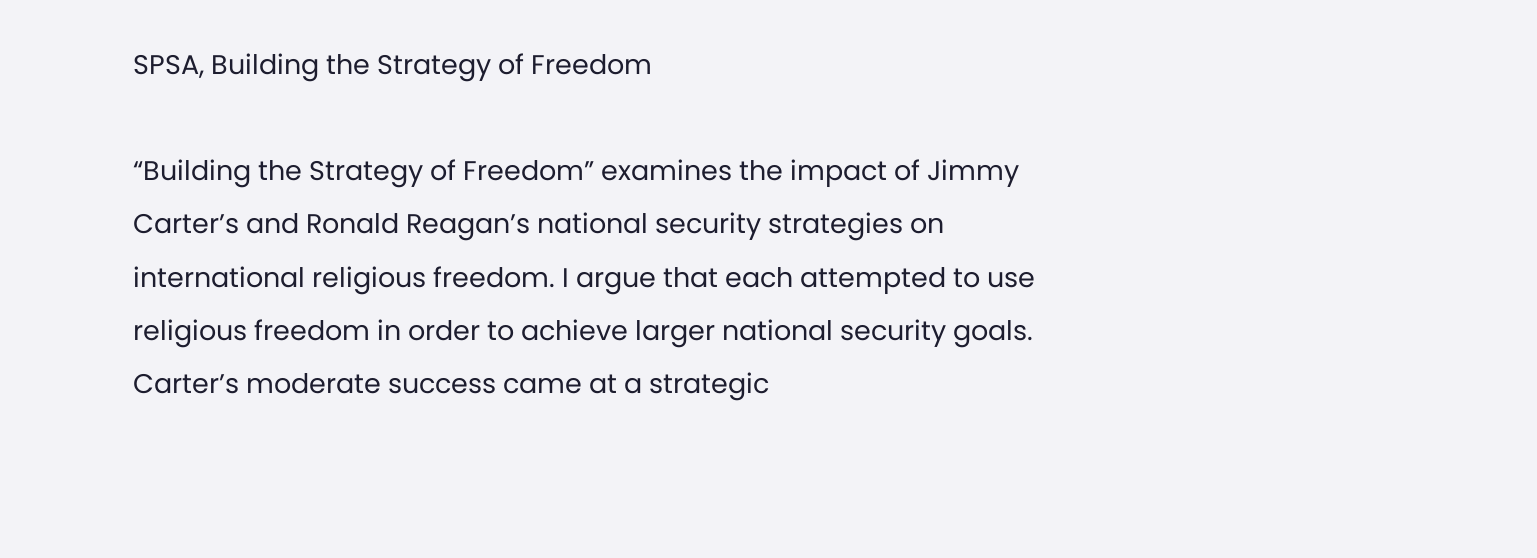SPSA, Building the Strategy of Freedom

“Building the Strategy of Freedom” examines the impact of Jimmy Carter’s and Ronald Reagan’s national security strategies on international religious freedom. I argue that each attempted to use religious freedom in order to achieve larger national security goals. Carter’s moderate success came at a strategic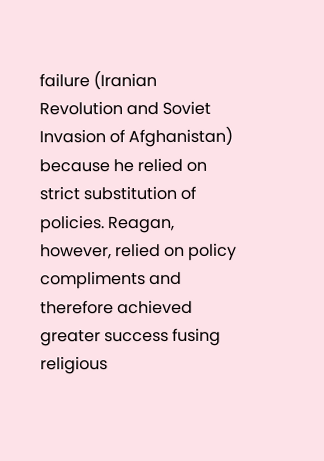failure (Iranian Revolution and Soviet Invasion of Afghanistan) because he relied on strict substitution of policies. Reagan, however, relied on policy compliments and therefore achieved greater success fusing religious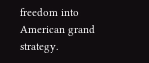freedom into American grand strategy.